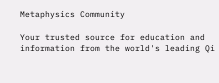Metaphysics Community

Your trusted source for education and information from the world's leading Qi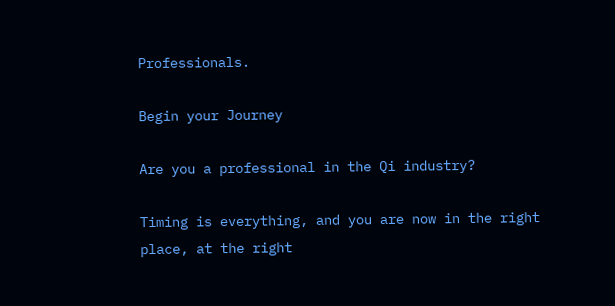Professionals.

Begin your Journey

Are you a professional in the Qi industry?

Timing is everything, and you are now in the right place, at the right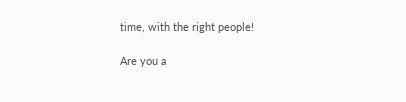time, with the right people!

Are you a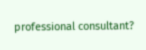professional consultant?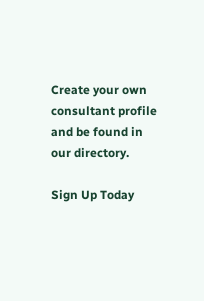Create your own consultant profile and be found in our directory.

Sign Up Today